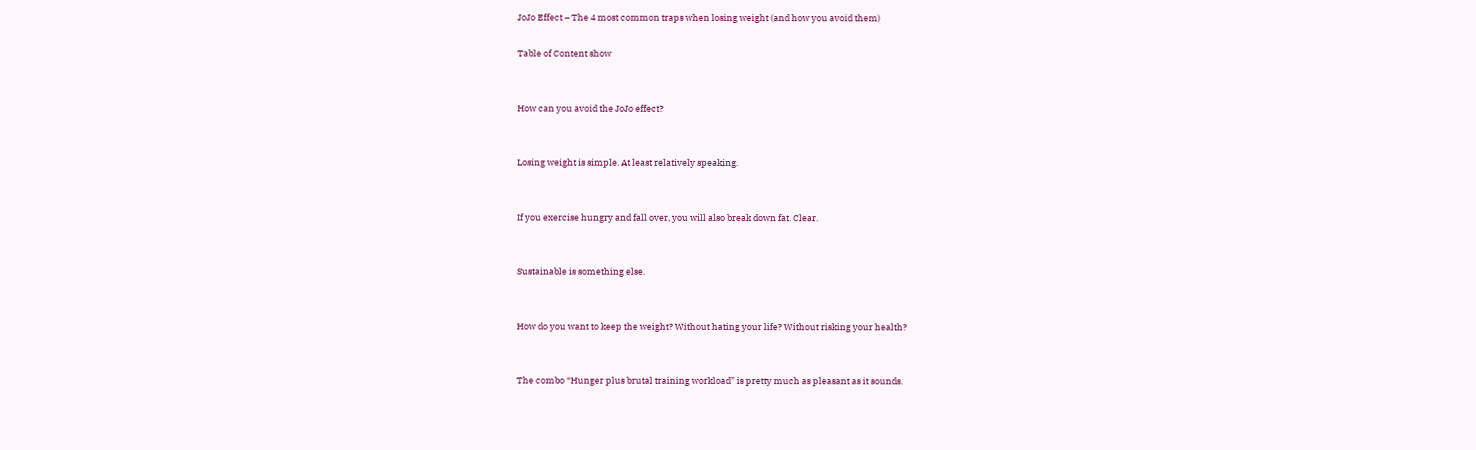JoJo Effect – The 4 most common traps when losing weight (and how you avoid them)

Table of Content show


How can you avoid the JoJo effect?


Losing weight is simple. At least relatively speaking.


If you exercise hungry and fall over, you will also break down fat. Clear.


Sustainable is something else.


How do you want to keep the weight? Without hating your life? Without risking your health?


The combo “Hunger plus brutal training workload” is pretty much as pleasant as it sounds.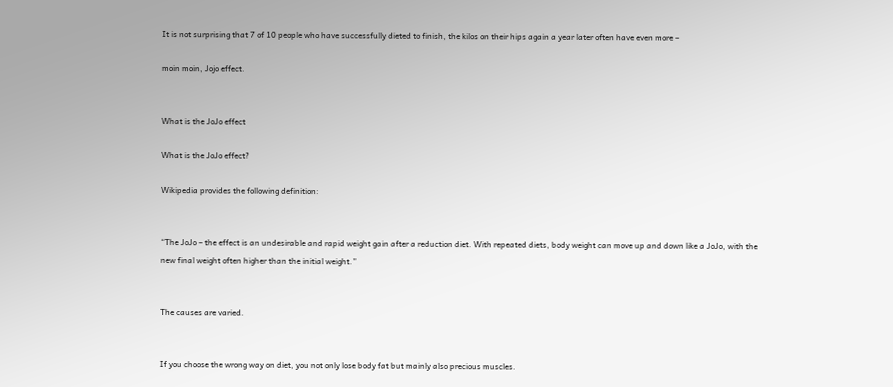It is not surprising that 7 of 10 people who have successfully dieted to finish, the kilos on their hips again a year later often have even more –

moin moin, Jojo effect.


What is the JoJo effect

What is the JoJo effect?

Wikipedia provides the following definition:


“The JoJo – the effect is an undesirable and rapid weight gain after a reduction diet. With repeated diets, body weight can move up and down like a JoJo, with the new final weight often higher than the initial weight.”


The causes are varied.


If you choose the wrong way on diet, you not only lose body fat but mainly also precious muscles.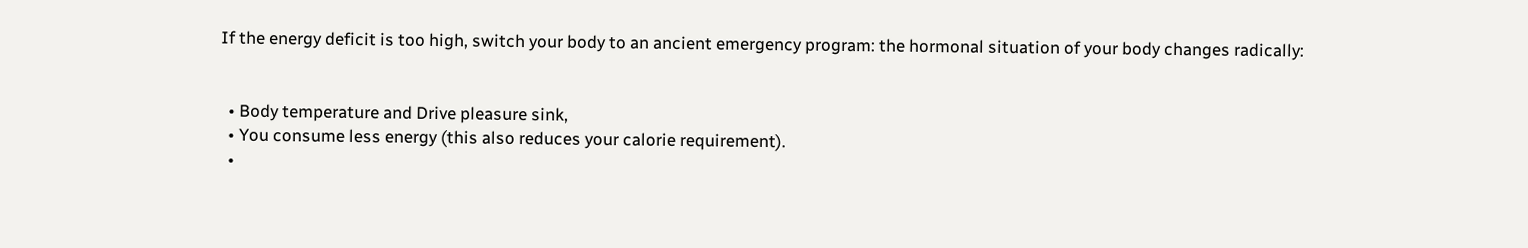If the energy deficit is too high, switch your body to an ancient emergency program: the hormonal situation of your body changes radically:


  • Body temperature and Drive pleasure sink,
  • You consume less energy (this also reduces your calorie requirement).
  •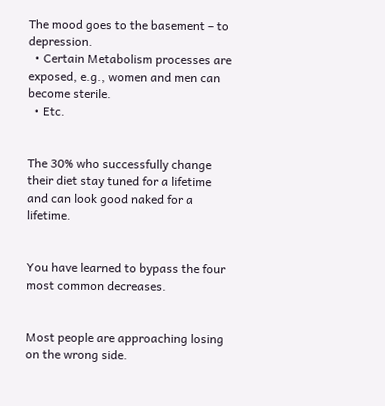The mood goes to the basement – to depression.
  • Certain Metabolism processes are exposed, e.g., women and men can become sterile.
  • Etc.


The 30% who successfully change their diet stay tuned for a lifetime and can look good naked for a lifetime.


You have learned to bypass the four most common decreases.


Most people are approaching losing on the wrong side.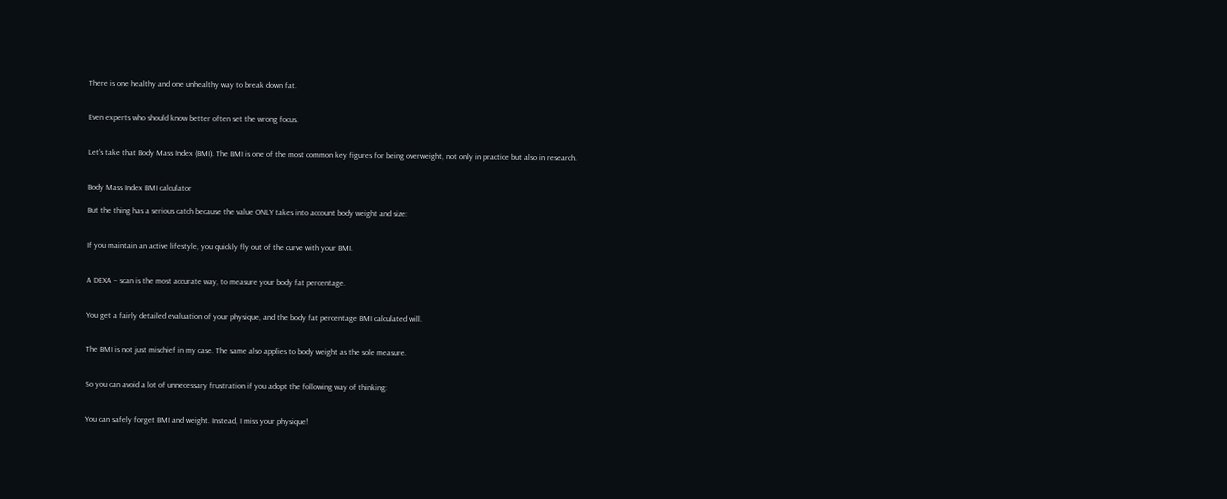There is one healthy and one unhealthy way to break down fat.


Even experts who should know better often set the wrong focus.


Let’s take that Body Mass Index (BMI). The BMI is one of the most common key figures for being overweight, not only in practice but also in research.


Body Mass Index BMI calculator

But the thing has a serious catch because the value ONLY takes into account body weight and size:


If you maintain an active lifestyle, you quickly fly out of the curve with your BMI.


A DEXA – scan is the most accurate way, to measure your body fat percentage.


You get a fairly detailed evaluation of your physique, and the body fat percentage BMI calculated will.


The BMI is not just mischief in my case. The same also applies to body weight as the sole measure.


So you can avoid a lot of unnecessary frustration if you adopt the following way of thinking:


You can safely forget BMI and weight. Instead, I miss your physique!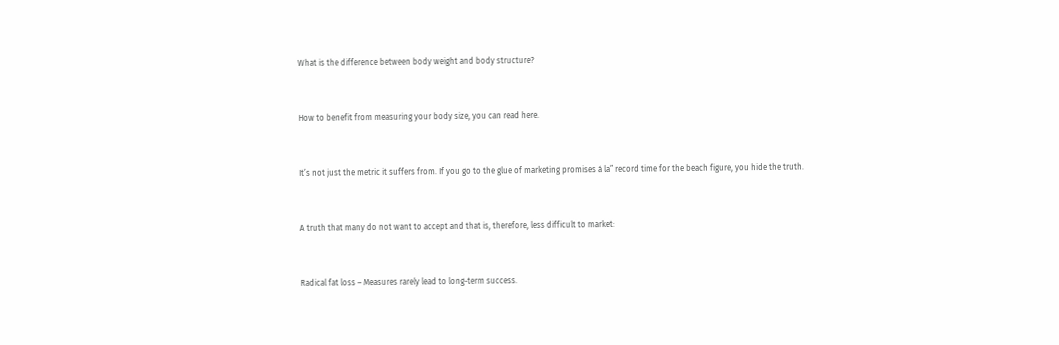What is the difference between body weight and body structure?


How to benefit from measuring your body size, you can read here.


It’s not just the metric it suffers from. If you go to the glue of marketing promises á la” record time for the beach figure, you hide the truth.


A truth that many do not want to accept and that is, therefore, less difficult to market:


Radical fat loss – Measures rarely lead to long-term success.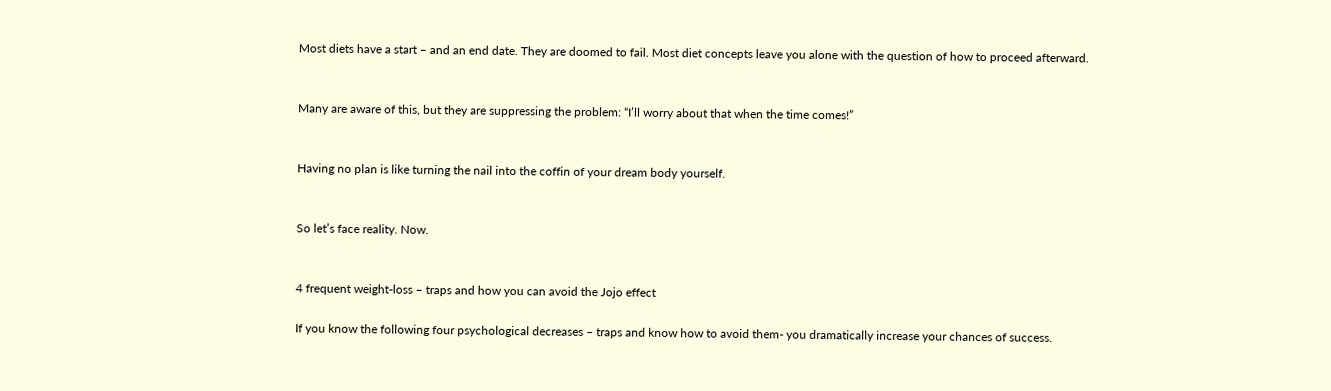Most diets have a start – and an end date. They are doomed to fail. Most diet concepts leave you alone with the question of how to proceed afterward.


Many are aware of this, but they are suppressing the problem: “I’ll worry about that when the time comes!”


Having no plan is like turning the nail into the coffin of your dream body yourself.


So let’s face reality. Now.


4 frequent weight-loss – traps and how you can avoid the Jojo effect

If you know the following four psychological decreases – traps and know how to avoid them- you dramatically increase your chances of success.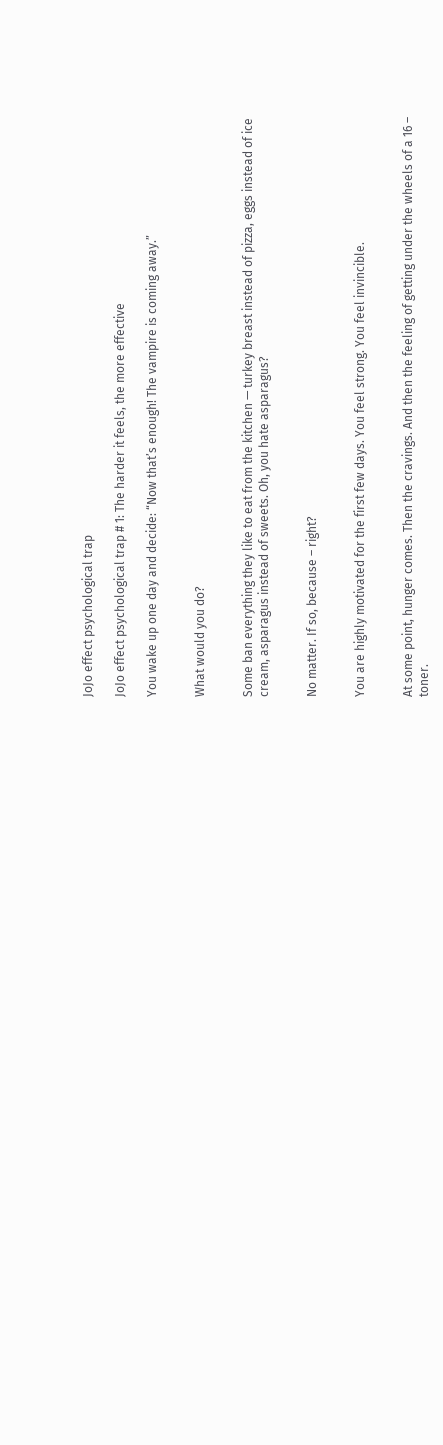JoJo effect psychological trap

JoJo effect psychological trap # 1: The harder it feels, the more effective

You wake up one day and decide: “Now that’s enough! The vampire is coming away.”


What would you do?


Some ban everything they like to eat from the kitchen — turkey breast instead of pizza, eggs instead of ice cream, asparagus instead of sweets. Oh, you hate asparagus?


No matter. If so, because – right?


You are highly motivated for the first few days. You feel strong. You feel invincible.


At some point, hunger comes. Then the cravings. And then the feeling of getting under the wheels of a 16 – toner.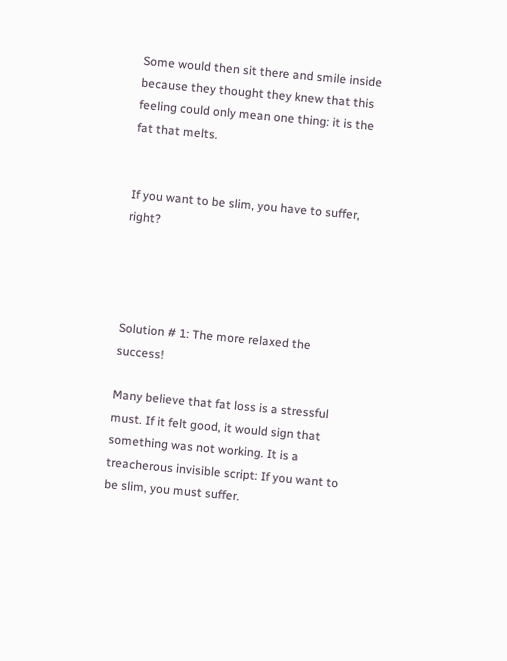Some would then sit there and smile inside because they thought they knew that this feeling could only mean one thing: it is the fat that melts.


If you want to be slim, you have to suffer, right?




Solution # 1: The more relaxed the success!

Many believe that fat loss is a stressful must. If it felt good, it would sign that something was not working. It is a treacherous invisible script: If you want to be slim, you must suffer.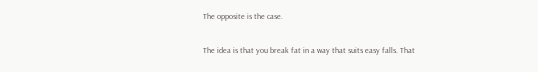The opposite is the case.


The idea is that you break fat in a way that suits easy falls. That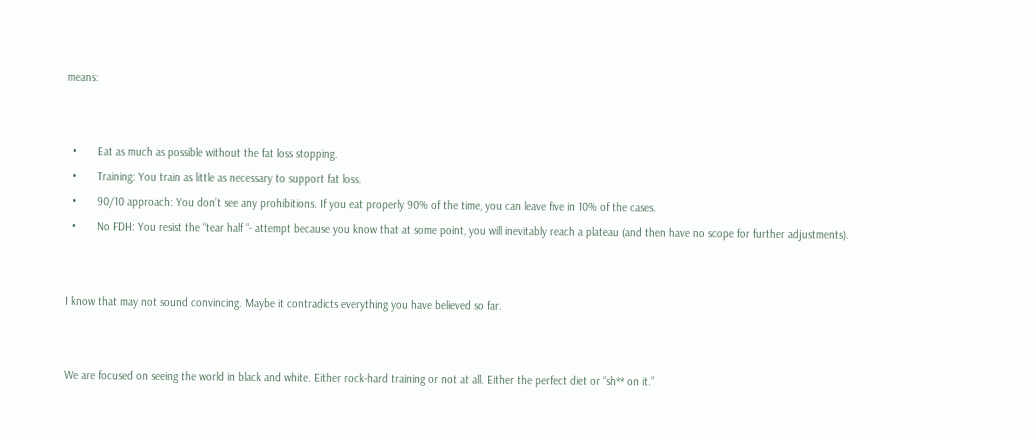means:


  •       Eat as much as possible without the fat loss stopping.
  •       Training: You train as little as necessary to support fat loss.
  •       90/10 approach: You don’t see any prohibitions. If you eat properly 90% of the time, you can leave five in 10% of the cases.
  •       No FDH: You resist the “tear half “- attempt because you know that at some point, you will inevitably reach a plateau (and then have no scope for further adjustments).


I know that may not sound convincing. Maybe it contradicts everything you have believed so far.


We are focused on seeing the world in black and white. Either rock-hard training or not at all. Either the perfect diet or “sh** on it.”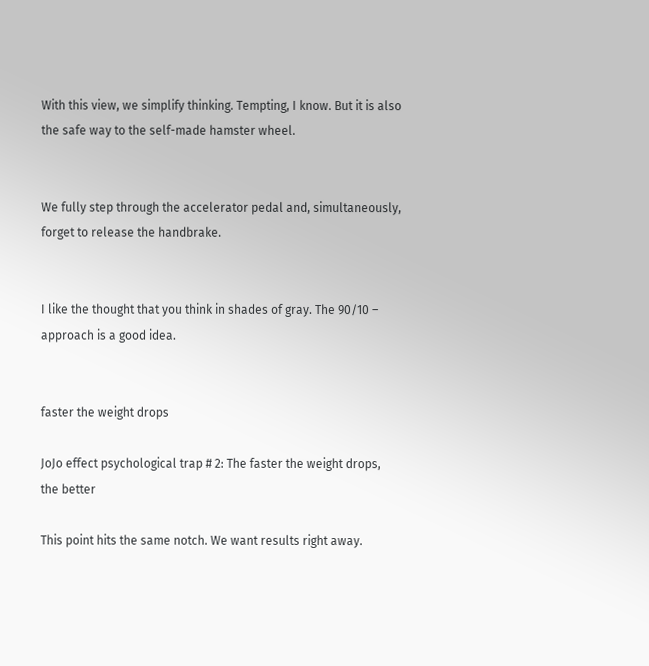With this view, we simplify thinking. Tempting, I know. But it is also the safe way to the self-made hamster wheel.


We fully step through the accelerator pedal and, simultaneously, forget to release the handbrake.


I like the thought that you think in shades of gray. The 90/10 – approach is a good idea.


faster the weight drops

JoJo effect psychological trap # 2: The faster the weight drops, the better

This point hits the same notch. We want results right away.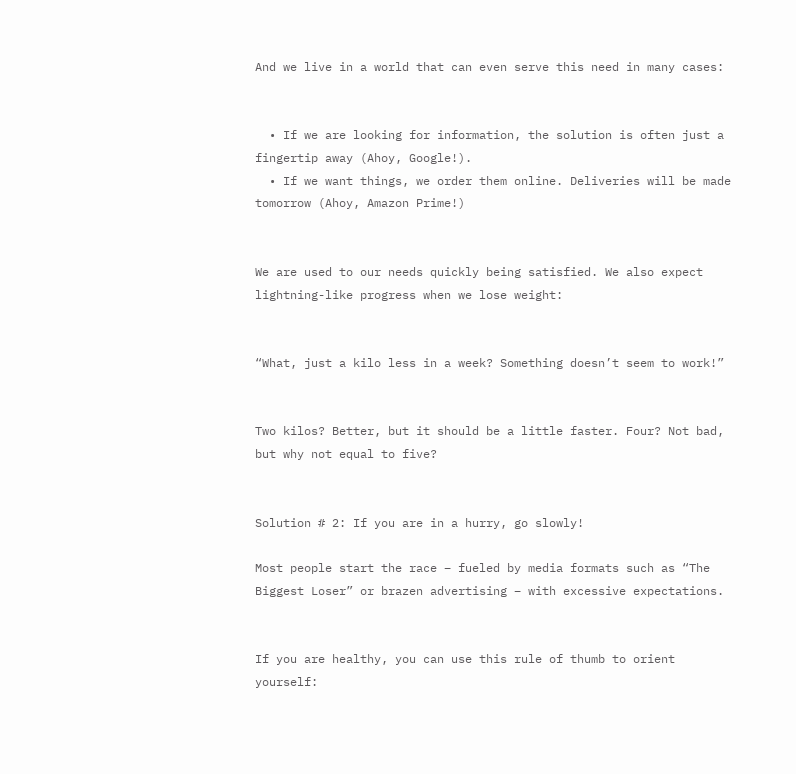And we live in a world that can even serve this need in many cases:


  • If we are looking for information, the solution is often just a fingertip away (Ahoy, Google!).
  • If we want things, we order them online. Deliveries will be made tomorrow (Ahoy, Amazon Prime!)


We are used to our needs quickly being satisfied. We also expect lightning-like progress when we lose weight:


“What, just a kilo less in a week? Something doesn’t seem to work!”


Two kilos? Better, but it should be a little faster. Four? Not bad, but why not equal to five?


Solution # 2: If you are in a hurry, go slowly!

Most people start the race – fueled by media formats such as “The Biggest Loser” or brazen advertising – with excessive expectations.


If you are healthy, you can use this rule of thumb to orient yourself: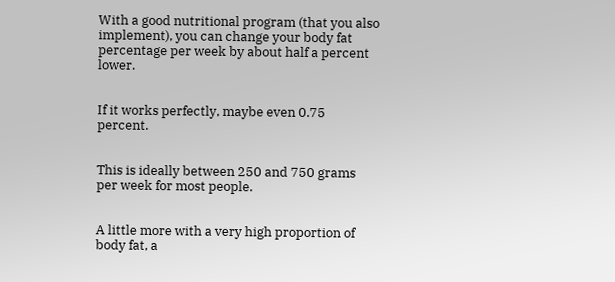With a good nutritional program (that you also implement), you can change your body fat percentage per week by about half a percent lower.


If it works perfectly, maybe even 0.75 percent.


This is ideally between 250 and 750 grams per week for most people.


A little more with a very high proportion of body fat, a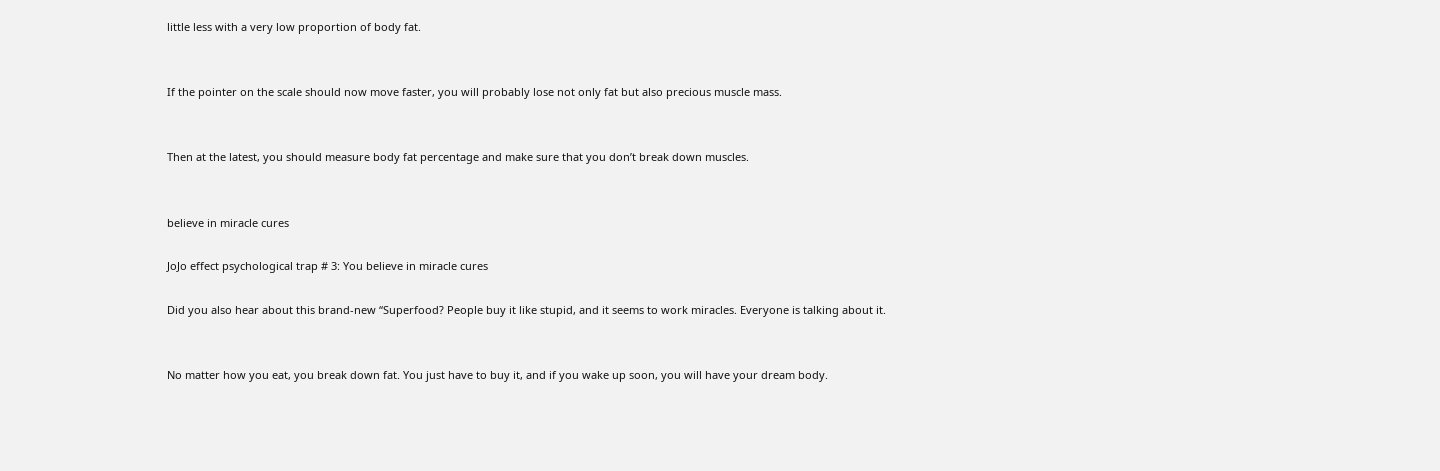little less with a very low proportion of body fat.


If the pointer on the scale should now move faster, you will probably lose not only fat but also precious muscle mass.


Then at the latest, you should measure body fat percentage and make sure that you don’t break down muscles.


believe in miracle cures

JoJo effect psychological trap # 3: You believe in miracle cures

Did you also hear about this brand-new “Superfood? People buy it like stupid, and it seems to work miracles. Everyone is talking about it.


No matter how you eat, you break down fat. You just have to buy it, and if you wake up soon, you will have your dream body.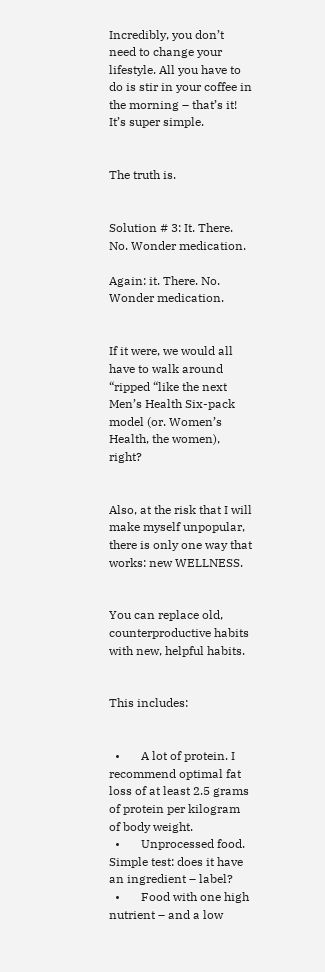Incredibly, you don’t need to change your lifestyle. All you have to do is stir in your coffee in the morning – that’s it! It’s super simple.


The truth is.


Solution # 3: It. There. No. Wonder medication.

Again: it. There. No. Wonder medication.


If it were, we would all have to walk around “ripped “like the next Men’s Health Six-pack model (or. Women’s Health, the women), right?


Also, at the risk that I will make myself unpopular, there is only one way that works: new WELLNESS.


You can replace old, counterproductive habits with new, helpful habits.


This includes:


  •       A lot of protein. I recommend optimal fat loss of at least 2.5 grams of protein per kilogram of body weight.
  •       Unprocessed food. Simple test: does it have an ingredient – label?
  •       Food with one high nutrient – and a low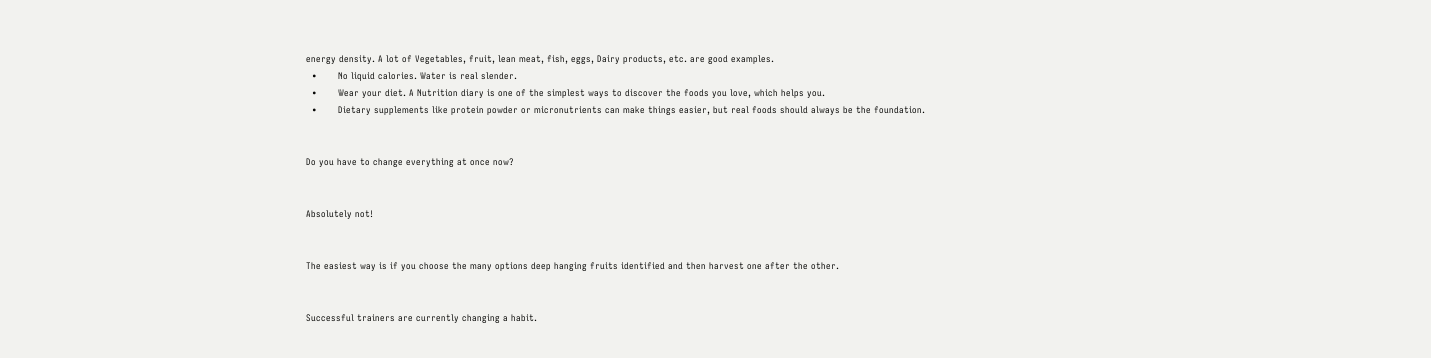energy density. A lot of Vegetables, fruit, lean meat, fish, eggs, Dairy products, etc. are good examples.
  •       No liquid calories. Water is real slender.
  •       Wear your diet. A Nutrition diary is one of the simplest ways to discover the foods you love, which helps you.
  •       Dietary supplements like protein powder or micronutrients can make things easier, but real foods should always be the foundation.


Do you have to change everything at once now?


Absolutely not!


The easiest way is if you choose the many options deep hanging fruits identified and then harvest one after the other.


Successful trainers are currently changing a habit.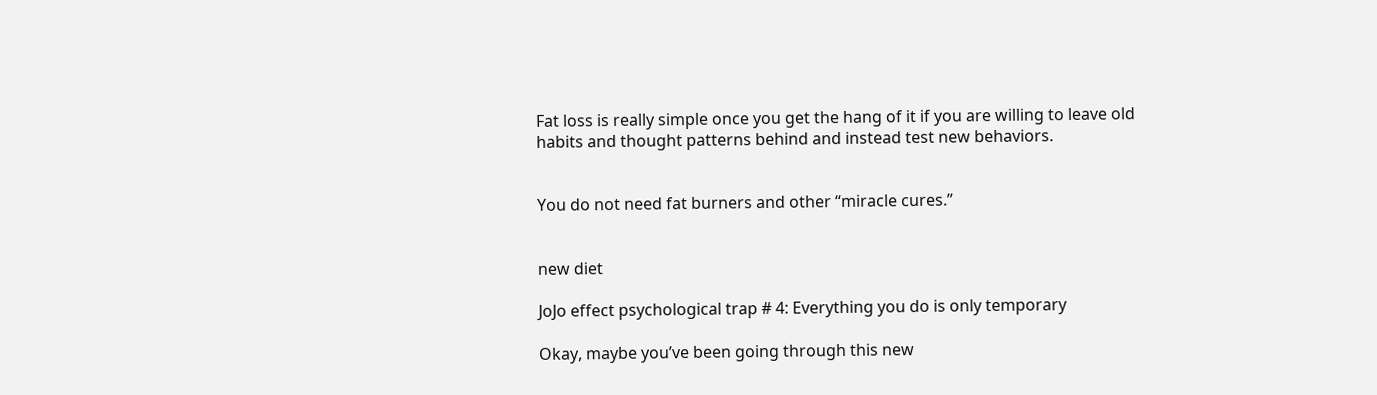Fat loss is really simple once you get the hang of it if you are willing to leave old habits and thought patterns behind and instead test new behaviors.


You do not need fat burners and other “miracle cures.”


new diet

JoJo effect psychological trap # 4: Everything you do is only temporary

Okay, maybe you’ve been going through this new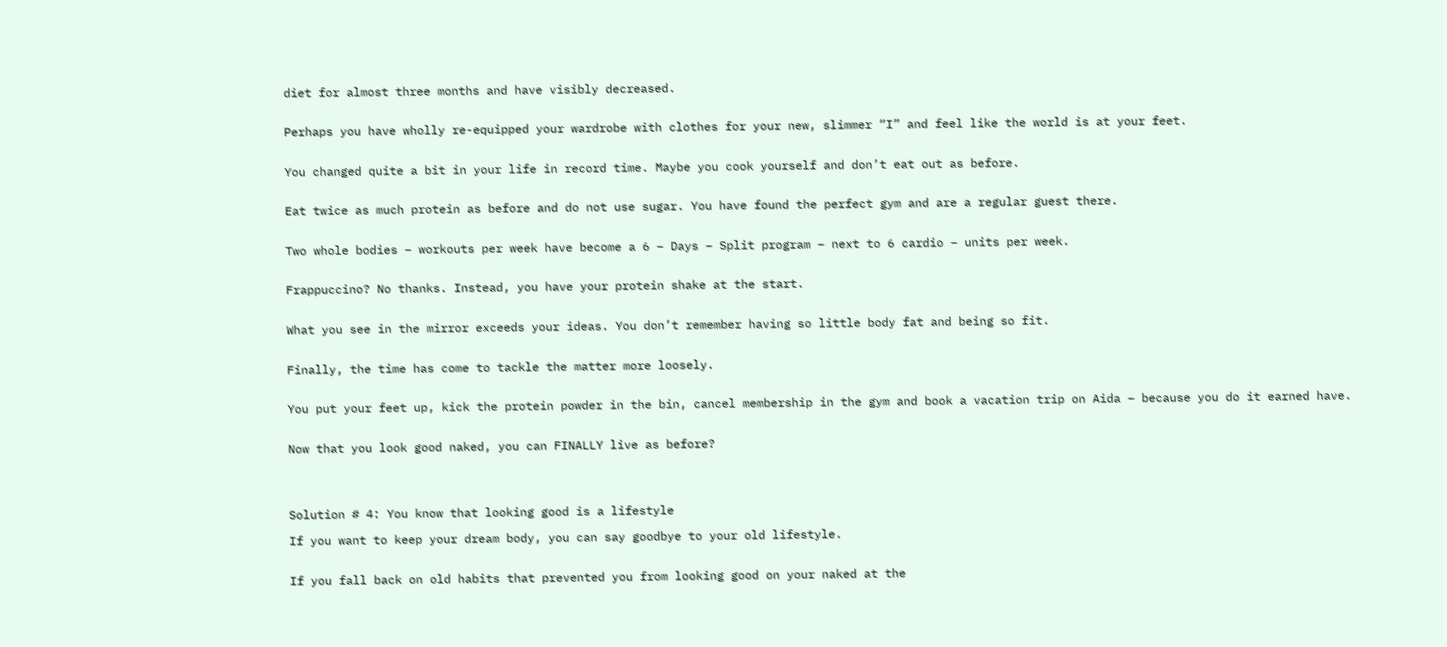diet for almost three months and have visibly decreased.


Perhaps you have wholly re-equipped your wardrobe with clothes for your new, slimmer “I” and feel like the world is at your feet.


You changed quite a bit in your life in record time. Maybe you cook yourself and don’t eat out as before.


Eat twice as much protein as before and do not use sugar. You have found the perfect gym and are a regular guest there.


Two whole bodies – workouts per week have become a 6 – Days – Split program – next to 6 cardio – units per week.


Frappuccino? No thanks. Instead, you have your protein shake at the start.


What you see in the mirror exceeds your ideas. You don’t remember having so little body fat and being so fit.


Finally, the time has come to tackle the matter more loosely.


You put your feet up, kick the protein powder in the bin, cancel membership in the gym and book a vacation trip on Aida – because you do it earned have.


Now that you look good naked, you can FINALLY live as before?




Solution # 4: You know that looking good is a lifestyle

If you want to keep your dream body, you can say goodbye to your old lifestyle.


If you fall back on old habits that prevented you from looking good on your naked at the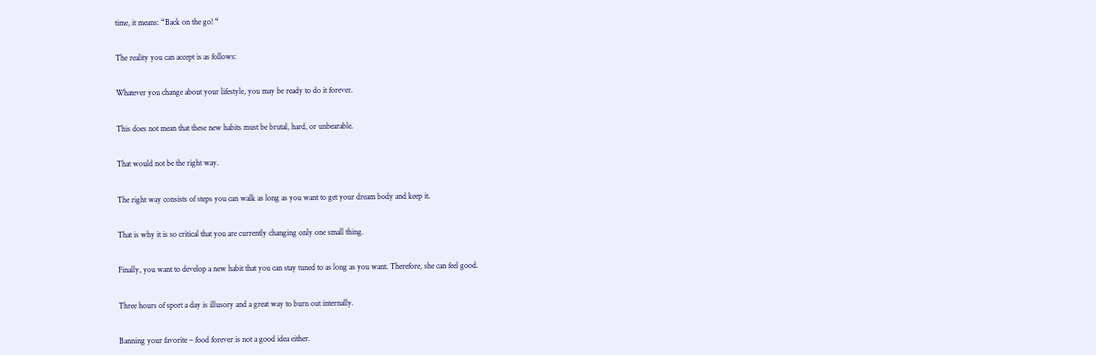time, it means: “Back on the go! “


The reality you can accept is as follows:


Whatever you change about your lifestyle, you may be ready to do it forever.


This does not mean that these new habits must be brutal, hard, or unbearable.


That would not be the right way.


The right way consists of steps you can walk as long as you want to get your dream body and keep it.


That is why it is so critical that you are currently changing only one small thing.


Finally, you want to develop a new habit that you can stay tuned to as long as you want. Therefore, she can feel good.


Three hours of sport a day is illusory and a great way to burn out internally.


Banning your favorite – food forever is not a good idea either.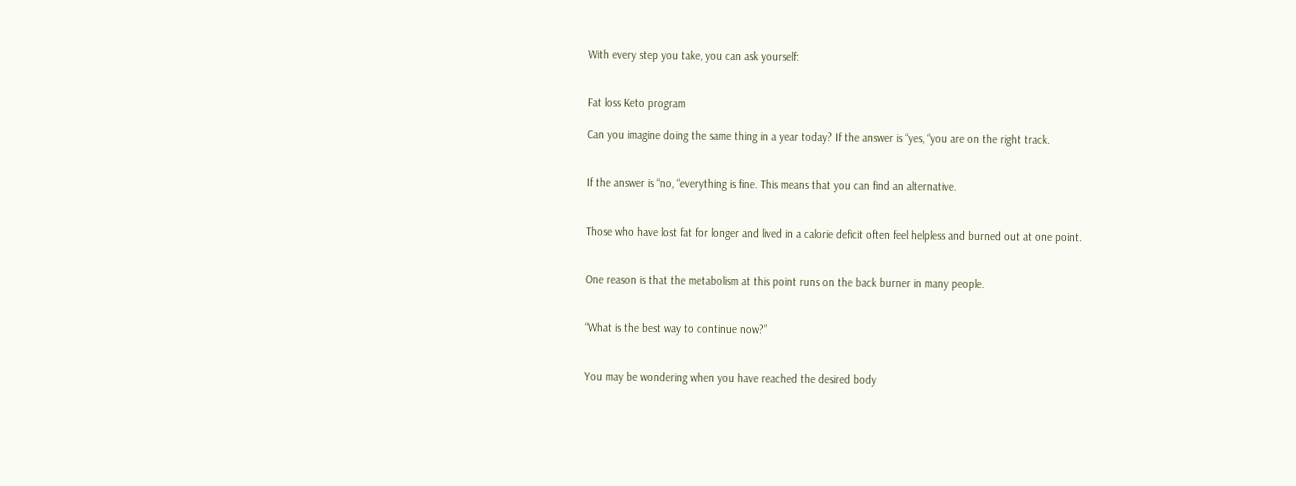With every step you take, you can ask yourself:


Fat loss Keto program

Can you imagine doing the same thing in a year today? If the answer is “yes, “you are on the right track.


If the answer is “no, “everything is fine. This means that you can find an alternative.


Those who have lost fat for longer and lived in a calorie deficit often feel helpless and burned out at one point.


One reason is that the metabolism at this point runs on the back burner in many people.


“What is the best way to continue now?”


You may be wondering when you have reached the desired body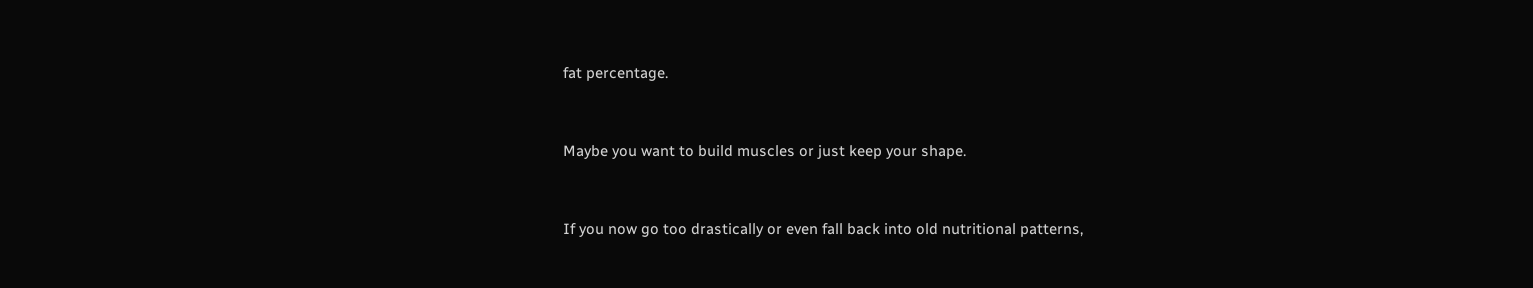fat percentage.


Maybe you want to build muscles or just keep your shape.


If you now go too drastically or even fall back into old nutritional patterns,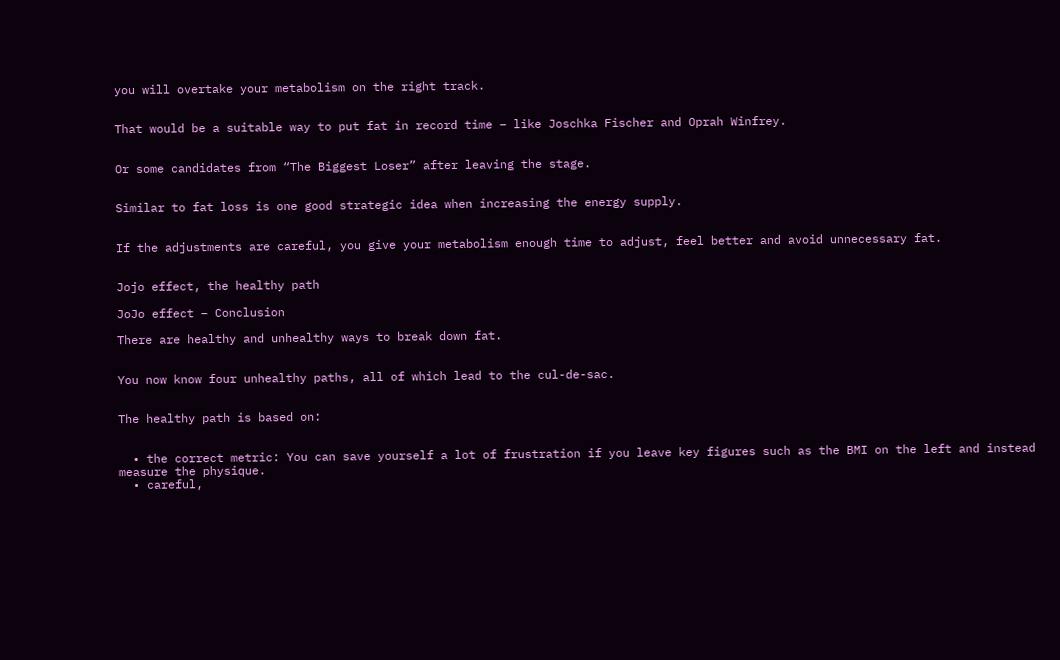you will overtake your metabolism on the right track.


That would be a suitable way to put fat in record time – like Joschka Fischer and Oprah Winfrey.


Or some candidates from “The Biggest Loser” after leaving the stage.


Similar to fat loss is one good strategic idea when increasing the energy supply.


If the adjustments are careful, you give your metabolism enough time to adjust, feel better and avoid unnecessary fat.


Jojo effect, the healthy path

JoJo effect – Conclusion

There are healthy and unhealthy ways to break down fat.


You now know four unhealthy paths, all of which lead to the cul-de-sac.


The healthy path is based on:


  • the correct metric: You can save yourself a lot of frustration if you leave key figures such as the BMI on the left and instead measure the physique.
  • careful,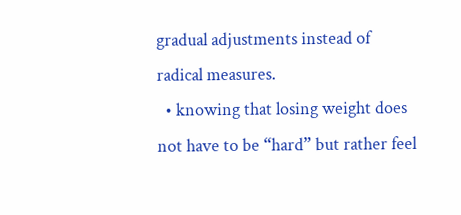gradual adjustments instead of radical measures.
  • knowing that losing weight does not have to be “hard” but rather feel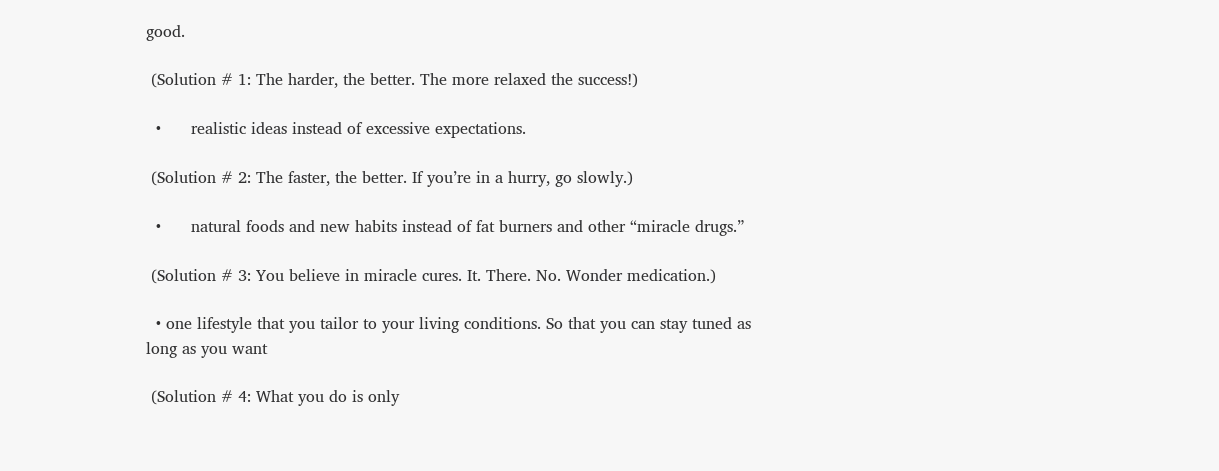good.

 (Solution # 1: The harder, the better. The more relaxed the success!)

  •      realistic ideas instead of excessive expectations.

 (Solution # 2: The faster, the better. If you’re in a hurry, go slowly.)

  •      natural foods and new habits instead of fat burners and other “miracle drugs.”

 (Solution # 3: You believe in miracle cures. It. There. No. Wonder medication.)

  • one lifestyle that you tailor to your living conditions. So that you can stay tuned as long as you want

 (Solution # 4: What you do is only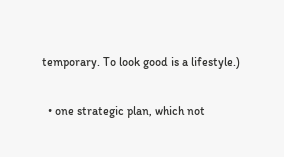temporary. To look good is a lifestyle.)

  • one strategic plan, which not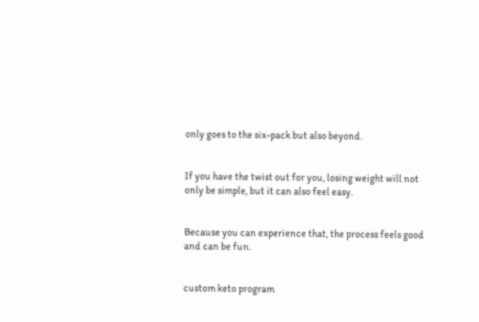only goes to the six-pack but also beyond.


If you have the twist out for you, losing weight will not only be simple, but it can also feel easy.


Because you can experience that, the process feels good and can be fun.


custom keto program